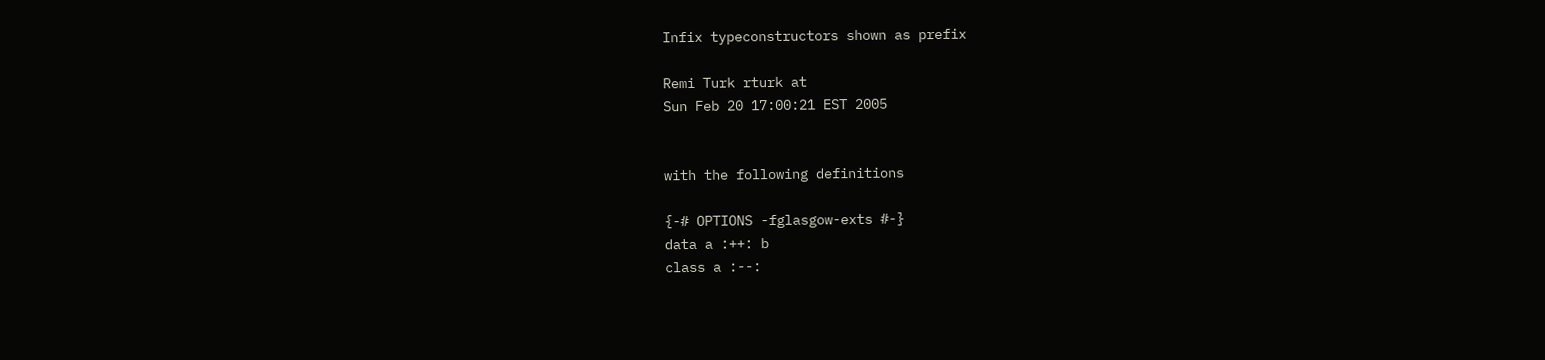Infix typeconstructors shown as prefix

Remi Turk rturk at
Sun Feb 20 17:00:21 EST 2005


with the following definitions

{-# OPTIONS -fglasgow-exts #-}
data a :++: b
class a :--: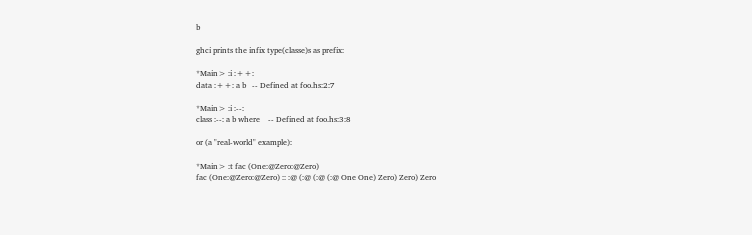b

ghci prints the infix type(classe)s as prefix:

*Main> :i :++:
data :++: a b   -- Defined at foo.hs:2:7

*Main> :i :--:
class :--: a b where    -- Defined at foo.hs:3:8

or (a "real-world" example):

*Main> :t fac (One:@Zero:@Zero)
fac (One:@Zero:@Zero) :: :@ (:@ (:@ (:@ One One) Zero) Zero) Zero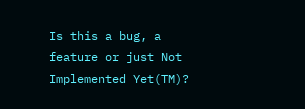Is this a bug, a feature or just Not Implemented Yet(TM)?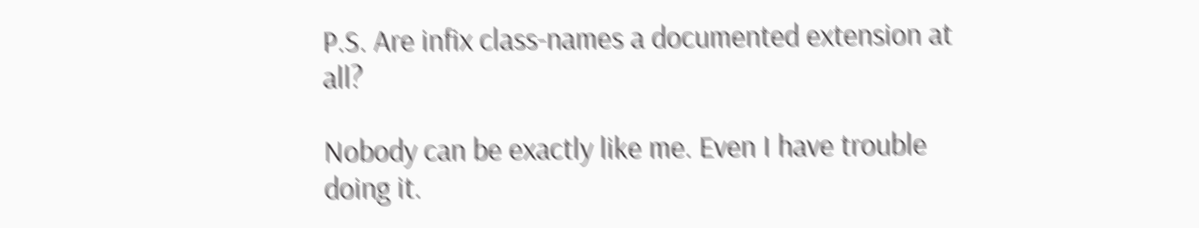P.S. Are infix class-names a documented extension at all?

Nobody can be exactly like me. Even I have trouble doing it.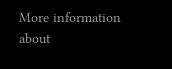More information about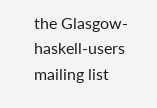the Glasgow-haskell-users mailing list